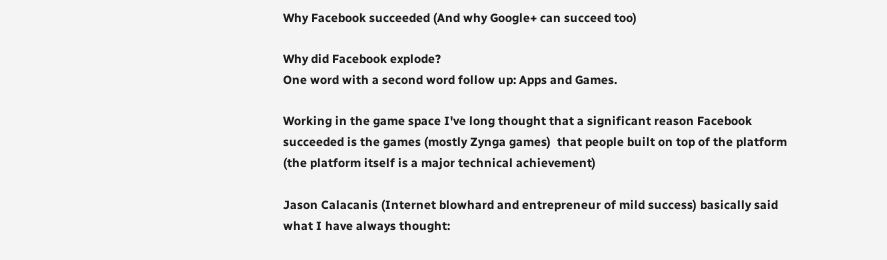Why Facebook succeeded (And why Google+ can succeed too)

Why did Facebook explode?
One word with a second word follow up: Apps and Games.

Working in the game space I've long thought that a significant reason Facebook succeeded is the games (mostly Zynga games)  that people built on top of the platform (the platform itself is a major technical achievement)

Jason Calacanis (Internet blowhard and entrepreneur of mild success) basically said what I have always thought: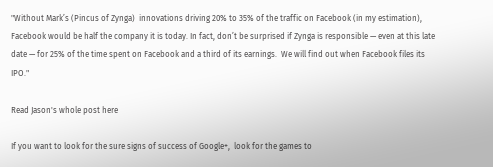"Without Mark’s (Pincus of Zynga)  innovations driving 20% to 35% of the traffic on Facebook (in my estimation), Facebook would be half the company it is today. In fact, don’t be surprised if Zynga is responsible — even at this late date — for 25% of the time spent on Facebook and a third of its earnings.  We will find out when Facebook files its IPO."

Read Jason's whole post here

If you want to look for the sure signs of success of Google+,  look for the games to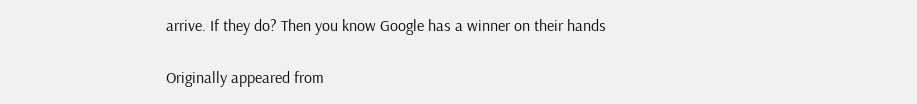arrive. If they do? Then you know Google has a winner on their hands

Originally appeared from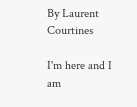By Laurent Courtines

I'm here and I am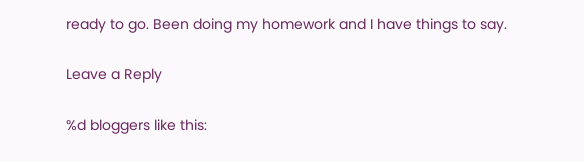ready to go. Been doing my homework and I have things to say.

Leave a Reply

%d bloggers like this: